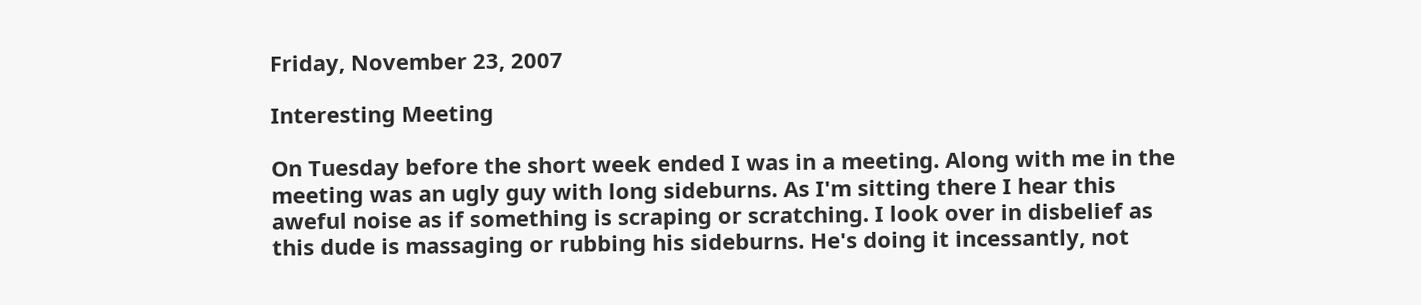Friday, November 23, 2007

Interesting Meeting

On Tuesday before the short week ended I was in a meeting. Along with me in the meeting was an ugly guy with long sideburns. As I'm sitting there I hear this aweful noise as if something is scraping or scratching. I look over in disbelief as this dude is massaging or rubbing his sideburns. He's doing it incessantly, not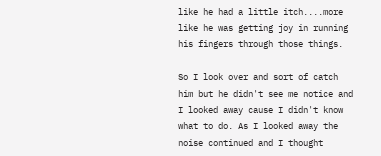like he had a little itch....more like he was getting joy in running his fingers through those things.

So I look over and sort of catch him but he didn't see me notice and I looked away cause I didn't know what to do. As I looked away the noise continued and I thought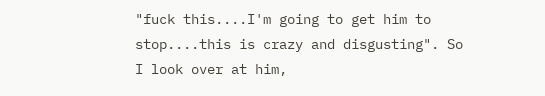"fuck this....I'm going to get him to stop....this is crazy and disgusting". So I look over at him,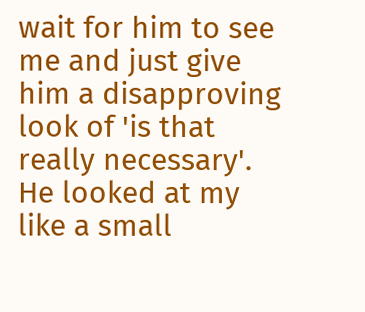wait for him to see me and just give him a disapproving look of 'is that really necessary'. He looked at my like a small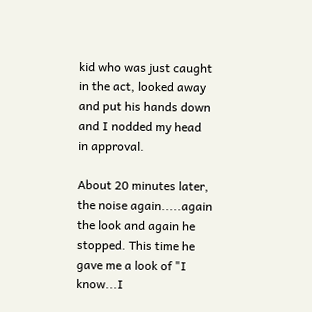kid who was just caught in the act, looked away and put his hands down and I nodded my head in approval.

About 20 minutes later, the noise again.....again the look and again he stopped. This time he gave me a look of "I know...I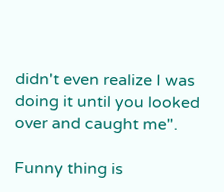didn't even realize I was doing it until you looked over and caught me".

Funny thing is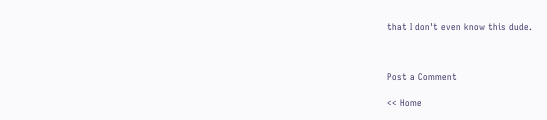that I don't even know this dude.



Post a Comment

<< Home